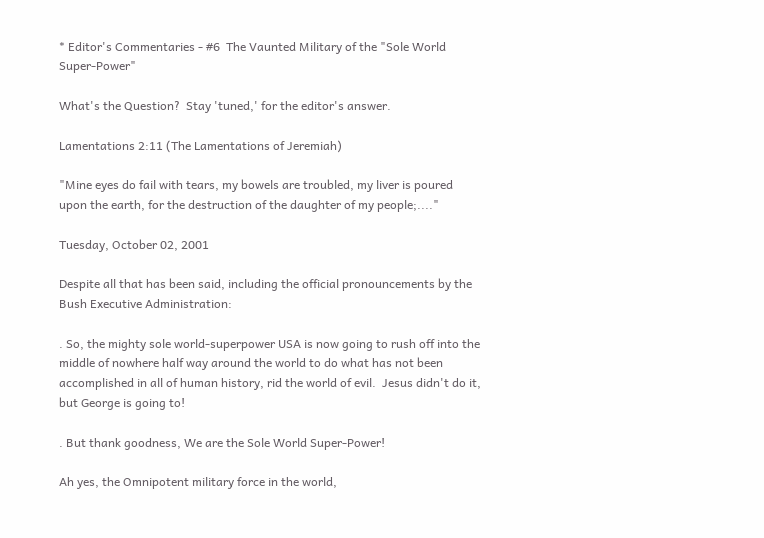* Editor's Commentaries - #6  The Vaunted Military of the "Sole World Super-Power"

What's the Question?  Stay 'tuned,' for the editor's answer.

Lamentations 2:11 (The Lamentations of Jeremiah)

"Mine eyes do fail with tears, my bowels are troubled, my liver is poured upon the earth, for the destruction of the daughter of my people;...."

Tuesday, October 02, 2001

Despite all that has been said, including the official pronouncements by the Bush Executive Administration:

. So, the mighty sole world-superpower USA is now going to rush off into the middle of nowhere half way around the world to do what has not been accomplished in all of human history, rid the world of evil.  Jesus didn't do it, but George is going to!

. But thank goodness, We are the Sole World Super-Power!

Ah yes, the Omnipotent military force in the world,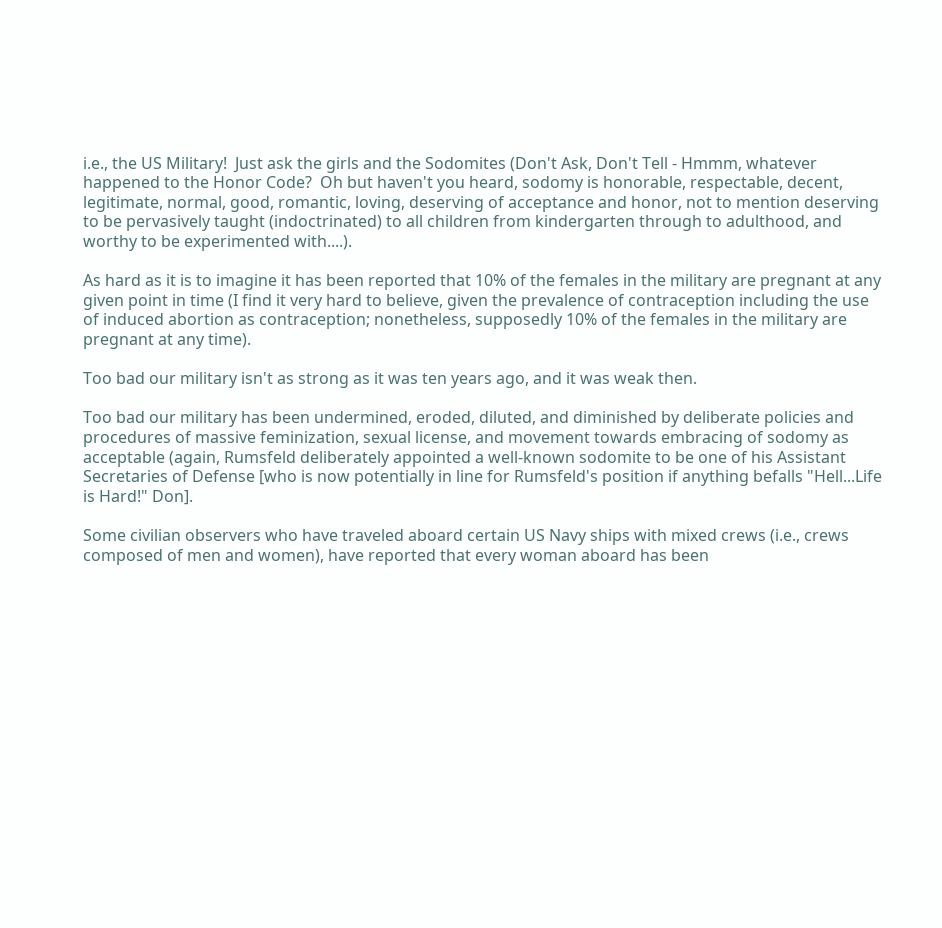i.e., the US Military!  Just ask the girls and the Sodomites (Don't Ask, Don't Tell - Hmmm, whatever happened to the Honor Code?  Oh but haven't you heard, sodomy is honorable, respectable, decent, legitimate, normal, good, romantic, loving, deserving of acceptance and honor, not to mention deserving to be pervasively taught (indoctrinated) to all children from kindergarten through to adulthood, and worthy to be experimented with....).

As hard as it is to imagine it has been reported that 10% of the females in the military are pregnant at any given point in time (I find it very hard to believe, given the prevalence of contraception including the use of induced abortion as contraception; nonetheless, supposedly 10% of the females in the military are pregnant at any time).

Too bad our military isn't as strong as it was ten years ago, and it was weak then.

Too bad our military has been undermined, eroded, diluted, and diminished by deliberate policies and procedures of massive feminization, sexual license, and movement towards embracing of sodomy as acceptable (again, Rumsfeld deliberately appointed a well-known sodomite to be one of his Assistant Secretaries of Defense [who is now potentially in line for Rumsfeld's position if anything befalls "Hell...Life is Hard!" Don].

Some civilian observers who have traveled aboard certain US Navy ships with mixed crews (i.e., crews composed of men and women), have reported that every woman aboard has been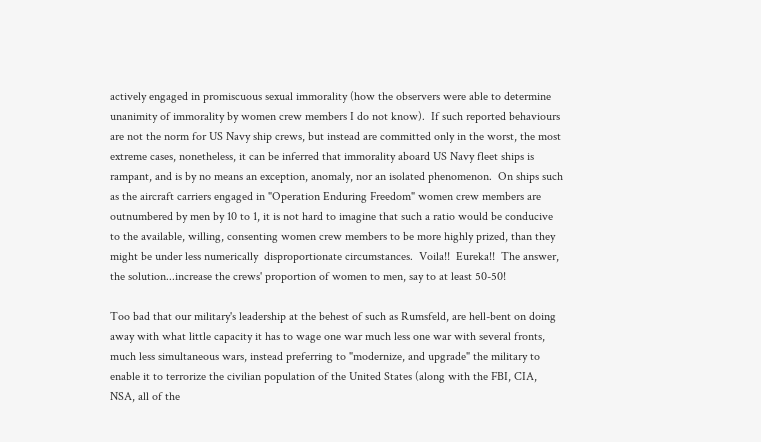actively engaged in promiscuous sexual immorality (how the observers were able to determine unanimity of immorality by women crew members I do not know).  If such reported behaviours are not the norm for US Navy ship crews, but instead are committed only in the worst, the most extreme cases, nonetheless, it can be inferred that immorality aboard US Navy fleet ships is rampant, and is by no means an exception, anomaly, nor an isolated phenomenon.  On ships such as the aircraft carriers engaged in "Operation Enduring Freedom" women crew members are outnumbered by men by 10 to 1, it is not hard to imagine that such a ratio would be conducive to the available, willing, consenting women crew members to be more highly prized, than they might be under less numerically  disproportionate circumstances.  Voila!!  Eureka!!  The answer, the solution...increase the crews' proportion of women to men, say to at least 50-50!

Too bad that our military's leadership at the behest of such as Rumsfeld, are hell-bent on doing away with what little capacity it has to wage one war much less one war with several fronts, much less simultaneous wars, instead preferring to "modernize, and upgrade" the military to enable it to terrorize the civilian population of the United States (along with the FBI, CIA, NSA, all of the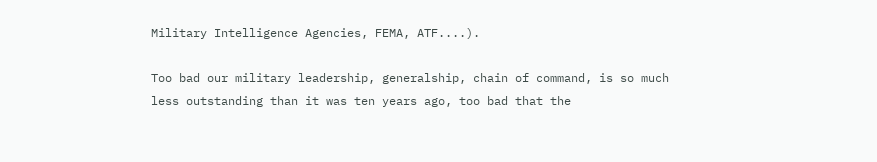Military Intelligence Agencies, FEMA, ATF....).

Too bad our military leadership, generalship, chain of command, is so much less outstanding than it was ten years ago, too bad that the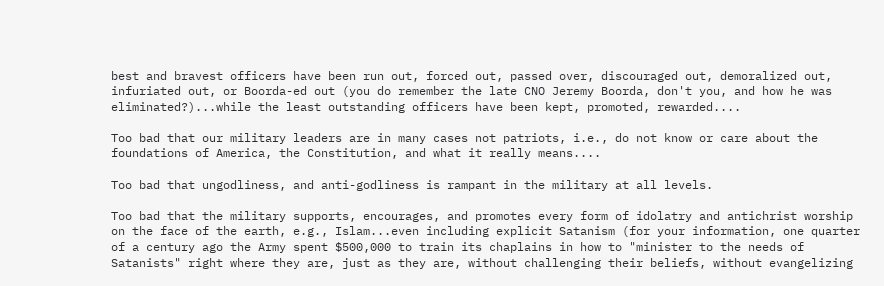best and bravest officers have been run out, forced out, passed over, discouraged out, demoralized out, infuriated out, or Boorda-ed out (you do remember the late CNO Jeremy Boorda, don't you, and how he was eliminated?)...while the least outstanding officers have been kept, promoted, rewarded....

Too bad that our military leaders are in many cases not patriots, i.e., do not know or care about the foundations of America, the Constitution, and what it really means....

Too bad that ungodliness, and anti-godliness is rampant in the military at all levels.

Too bad that the military supports, encourages, and promotes every form of idolatry and antichrist worship on the face of the earth, e.g., Islam...even including explicit Satanism (for your information, one quarter of a century ago the Army spent $500,000 to train its chaplains in how to "minister to the needs of Satanists" right where they are, just as they are, without challenging their beliefs, without evangelizing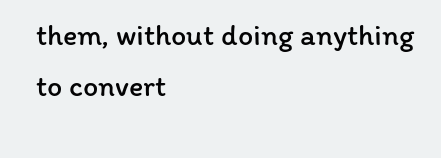them, without doing anything to convert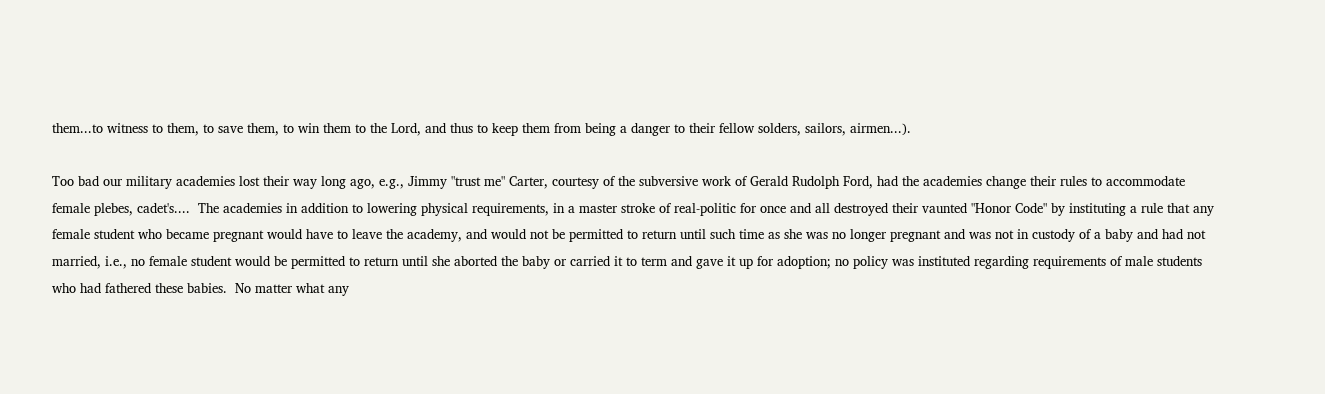them...to witness to them, to save them, to win them to the Lord, and thus to keep them from being a danger to their fellow solders, sailors, airmen...).

Too bad our military academies lost their way long ago, e.g., Jimmy "trust me" Carter, courtesy of the subversive work of Gerald Rudolph Ford, had the academies change their rules to accommodate female plebes, cadet's....  The academies in addition to lowering physical requirements, in a master stroke of real-politic for once and all destroyed their vaunted "Honor Code" by instituting a rule that any female student who became pregnant would have to leave the academy, and would not be permitted to return until such time as she was no longer pregnant and was not in custody of a baby and had not married, i.e., no female student would be permitted to return until she aborted the baby or carried it to term and gave it up for adoption; no policy was instituted regarding requirements of male students who had fathered these babies.  No matter what any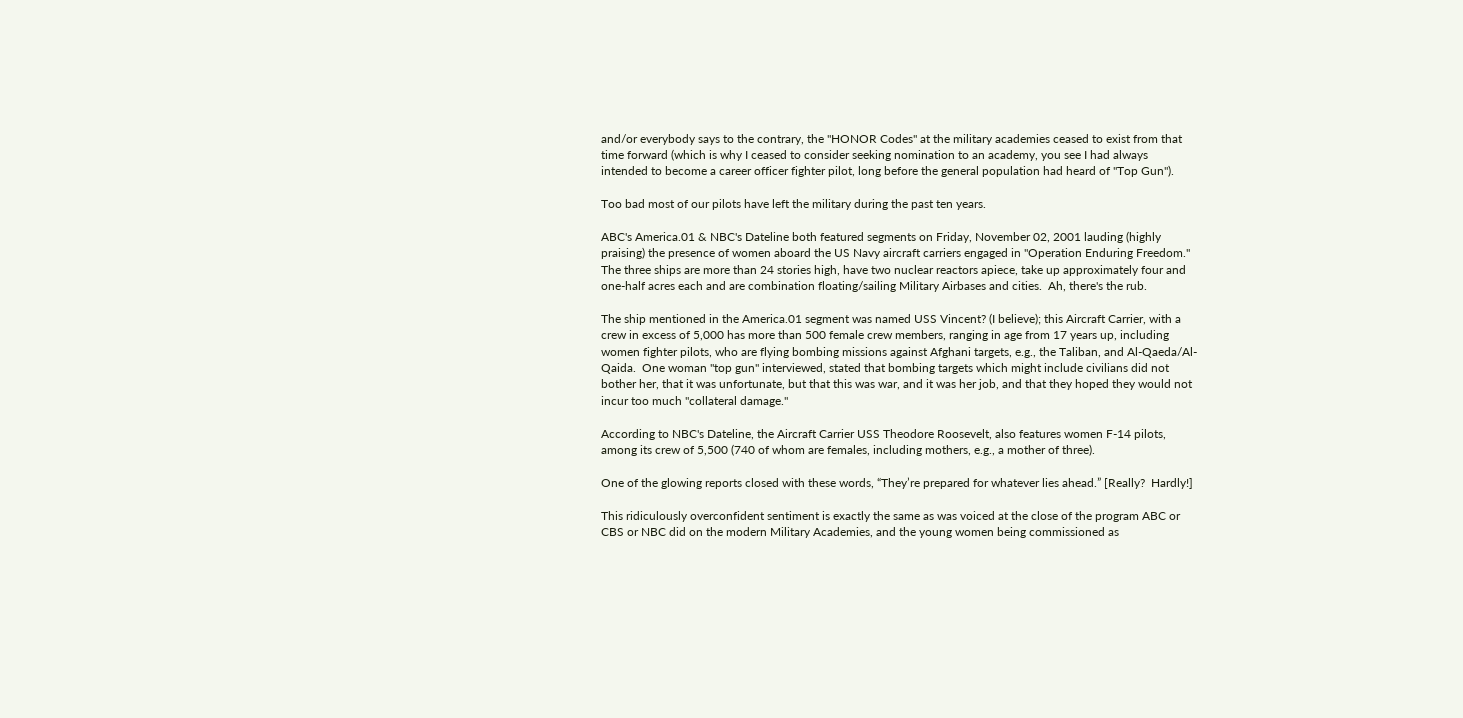and/or everybody says to the contrary, the "HONOR Codes" at the military academies ceased to exist from that time forward (which is why I ceased to consider seeking nomination to an academy, you see I had always intended to become a career officer fighter pilot, long before the general population had heard of "Top Gun").

Too bad most of our pilots have left the military during the past ten years.

ABC's America.01 & NBC's Dateline both featured segments on Friday, November 02, 2001 lauding (highly praising) the presence of women aboard the US Navy aircraft carriers engaged in "Operation Enduring Freedom."   The three ships are more than 24 stories high, have two nuclear reactors apiece, take up approximately four and one-half acres each and are combination floating/sailing Military Airbases and cities.  Ah, there's the rub.

The ship mentioned in the America.01 segment was named USS Vincent? (I believe); this Aircraft Carrier, with a crew in excess of 5,000 has more than 500 female crew members, ranging in age from 17 years up, including women fighter pilots, who are flying bombing missions against Afghani targets, e.g., the Taliban, and Al-Qaeda/Al-Qaida.  One woman "top gun" interviewed, stated that bombing targets which might include civilians did not bother her, that it was unfortunate, but that this was war, and it was her job, and that they hoped they would not incur too much "collateral damage."

According to NBC's Dateline, the Aircraft Carrier USS Theodore Roosevelt, also features women F-14 pilots, among its crew of 5,500 (740 of whom are females, including mothers, e.g., a mother of three).

One of the glowing reports closed with these words, “They’re prepared for whatever lies ahead.” [Really?  Hardly!]

This ridiculously overconfident sentiment is exactly the same as was voiced at the close of the program ABC or CBS or NBC did on the modern Military Academies, and the young women being commissioned as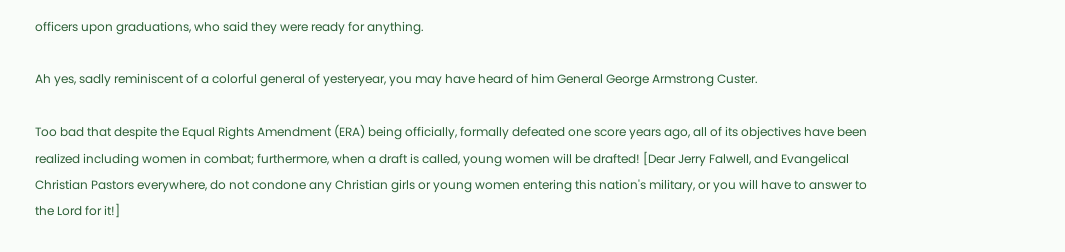officers upon graduations, who said they were ready for anything.

Ah yes, sadly reminiscent of a colorful general of yesteryear, you may have heard of him General George Armstrong Custer.

Too bad that despite the Equal Rights Amendment (ERA) being officially, formally defeated one score years ago, all of its objectives have been realized including women in combat; furthermore, when a draft is called, young women will be drafted! [Dear Jerry Falwell, and Evangelical Christian Pastors everywhere, do not condone any Christian girls or young women entering this nation's military, or you will have to answer to the Lord for it!]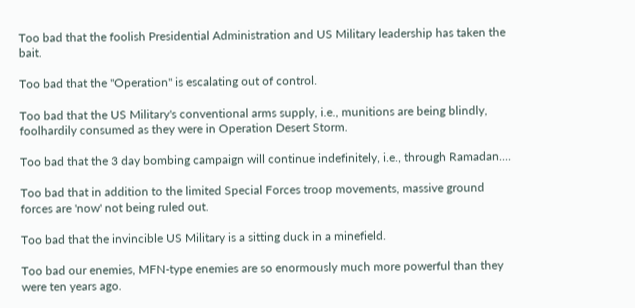Too bad that the foolish Presidential Administration and US Military leadership has taken the bait.

Too bad that the "Operation" is escalating out of control.

Too bad that the US Military's conventional arms supply, i.e., munitions are being blindly, foolhardily consumed as they were in Operation Desert Storm.

Too bad that the 3 day bombing campaign will continue indefinitely, i.e., through Ramadan....

Too bad that in addition to the limited Special Forces troop movements, massive ground forces are 'now' not being ruled out.

Too bad that the invincible US Military is a sitting duck in a minefield.

Too bad our enemies, MFN-type enemies are so enormously much more powerful than they were ten years ago.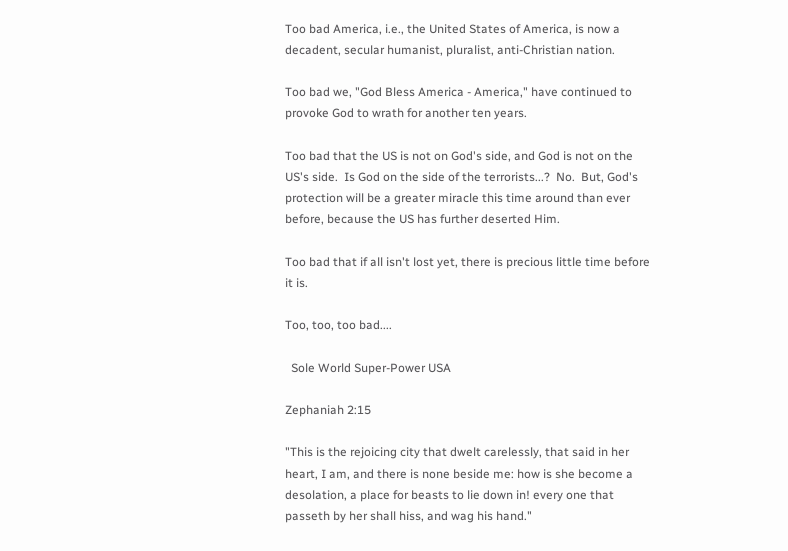Too bad America, i.e., the United States of America, is now a decadent, secular humanist, pluralist, anti-Christian nation.

Too bad we, "God Bless America - America," have continued to provoke God to wrath for another ten years.

Too bad that the US is not on God's side, and God is not on the US's side.  Is God on the side of the terrorists...?  No.  But, God's protection will be a greater miracle this time around than ever before, because the US has further deserted Him.

Too bad that if all isn't lost yet, there is precious little time before it is.

Too, too, too bad....

  Sole World Super-Power USA

Zephaniah 2:15

"This is the rejoicing city that dwelt carelessly, that said in her heart, I am, and there is none beside me: how is she become a desolation, a place for beasts to lie down in! every one that passeth by her shall hiss, and wag his hand."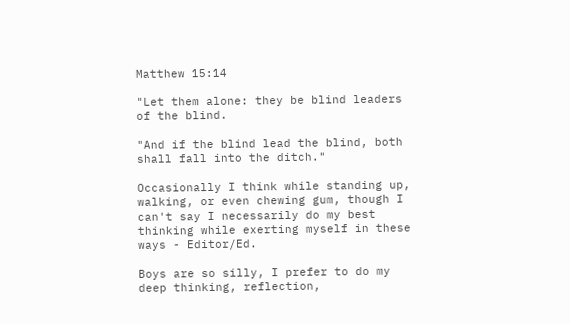Matthew 15:14

"Let them alone: they be blind leaders of the blind.

"And if the blind lead the blind, both shall fall into the ditch."

Occasionally I think while standing up, walking, or even chewing gum, though I can't say I necessarily do my best thinking while exerting myself in these ways - Editor/Ed.

Boys are so silly, I prefer to do my deep thinking, reflection,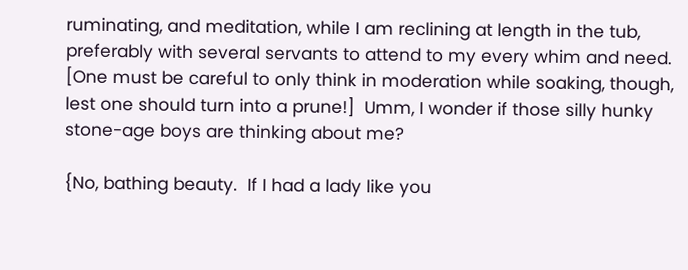ruminating, and meditation, while I am reclining at length in the tub, preferably with several servants to attend to my every whim and need.  [One must be careful to only think in moderation while soaking, though, lest one should turn into a prune!]  Umm, I wonder if those silly hunky stone-age boys are thinking about me?

{No, bathing beauty.  If I had a lady like you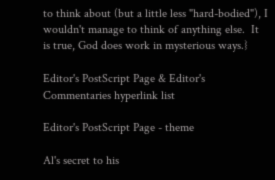to think about (but a little less "hard-bodied"), I wouldn't manage to think of anything else.  It is true, God does work in mysterious ways.}

Editor's PostScript Page & Editor's Commentaries hyperlink list

Editor's PostScript Page - theme

Al's secret to his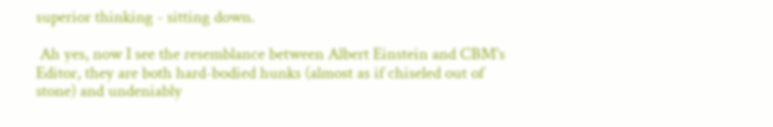superior thinking - sitting down.

 Ah yes, now I see the resemblance between Albert Einstein and CBM's Editor, they are both hard-bodied hunks (almost as if chiseled out of stone) and undeniably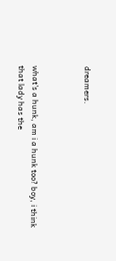dreamers.



what's a hunk, am i a hunk too? boy, i think that lady has the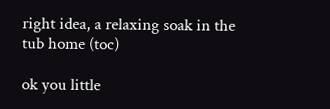right idea, a relaxing soak in the tub home (toc)

ok you little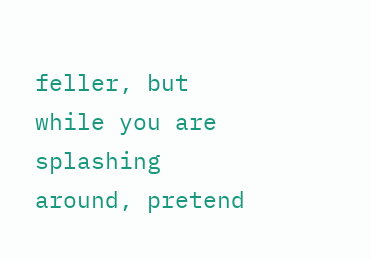feller, but while you are splashing around, pretend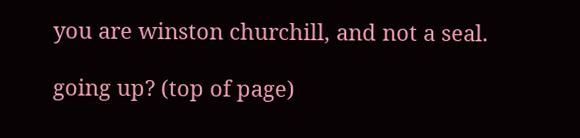you are winston churchill, and not a seal.

going up? (top of page)